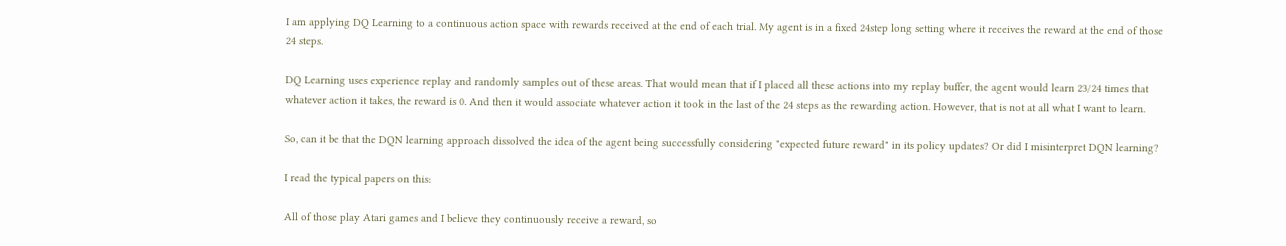I am applying DQ Learning to a continuous action space with rewards received at the end of each trial. My agent is in a fixed 24step long setting where it receives the reward at the end of those 24 steps.

DQ Learning uses experience replay and randomly samples out of these areas. That would mean that if I placed all these actions into my replay buffer, the agent would learn 23/24 times that whatever action it takes, the reward is 0. And then it would associate whatever action it took in the last of the 24 steps as the rewarding action. However, that is not at all what I want to learn.

So, can it be that the DQN learning approach dissolved the idea of the agent being successfully considering "expected future reward" in its policy updates? Or did I misinterpret DQN learning?

I read the typical papers on this:

All of those play Atari games and I believe they continuously receive a reward, so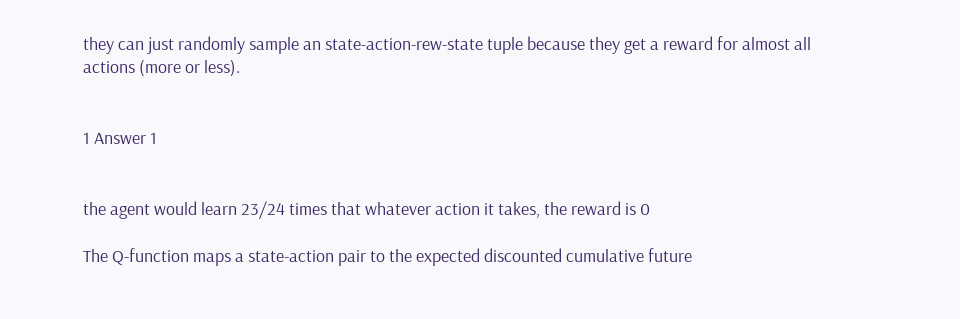they can just randomly sample an state-action-rew-state tuple because they get a reward for almost all actions (more or less).


1 Answer 1


the agent would learn 23/24 times that whatever action it takes, the reward is 0

The Q-function maps a state-action pair to the expected discounted cumulative future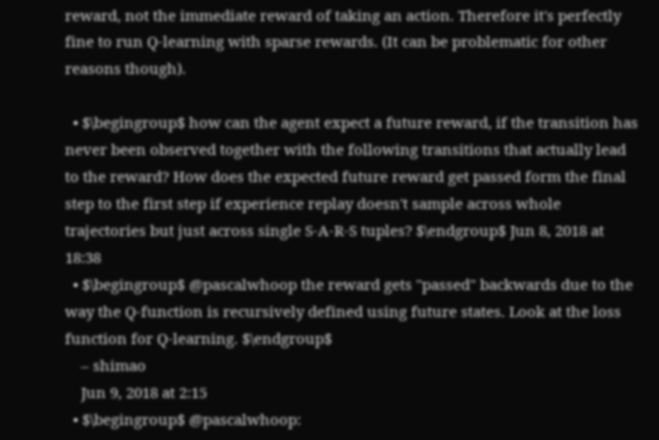reward, not the immediate reward of taking an action. Therefore it's perfectly fine to run Q-learning with sparse rewards. (It can be problematic for other reasons though).

  • $\begingroup$ how can the agent expect a future reward, if the transition has never been observed together with the following transitions that actually lead to the reward? How does the expected future reward get passed form the final step to the first step if experience replay doesn't sample across whole trajectories but just across single S-A-R-S tuples? $\endgroup$ Jun 8, 2018 at 18:38
  • $\begingroup$ @pascalwhoop the reward gets "passed" backwards due to the way the Q-function is recursively defined using future states. Look at the loss function for Q-learning. $\endgroup$
    – shimao
    Jun 9, 2018 at 2:15
  • $\begingroup$ @pascalwhoop: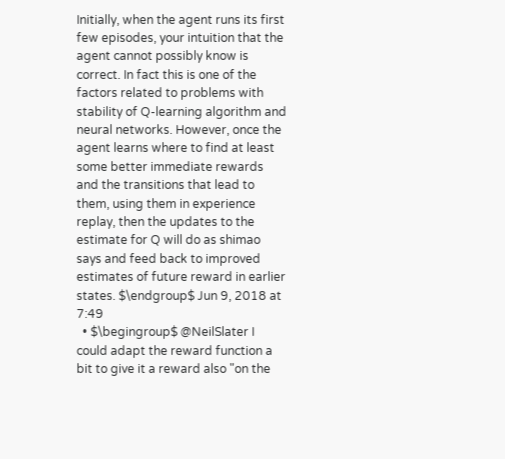Initially, when the agent runs its first few episodes, your intuition that the agent cannot possibly know is correct. In fact this is one of the factors related to problems with stability of Q-learning algorithm and neural networks. However, once the agent learns where to find at least some better immediate rewards and the transitions that lead to them, using them in experience replay, then the updates to the estimate for Q will do as shimao says and feed back to improved estimates of future reward in earlier states. $\endgroup$ Jun 9, 2018 at 7:49
  • $\begingroup$ @NeilSlater I could adapt the reward function a bit to give it a reward also "on the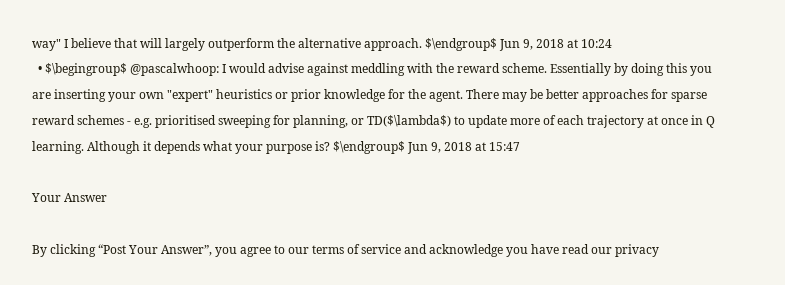way" I believe that will largely outperform the alternative approach. $\endgroup$ Jun 9, 2018 at 10:24
  • $\begingroup$ @pascalwhoop: I would advise against meddling with the reward scheme. Essentially by doing this you are inserting your own "expert" heuristics or prior knowledge for the agent. There may be better approaches for sparse reward schemes - e.g. prioritised sweeping for planning, or TD($\lambda$) to update more of each trajectory at once in Q learning. Although it depends what your purpose is? $\endgroup$ Jun 9, 2018 at 15:47

Your Answer

By clicking “Post Your Answer”, you agree to our terms of service and acknowledge you have read our privacy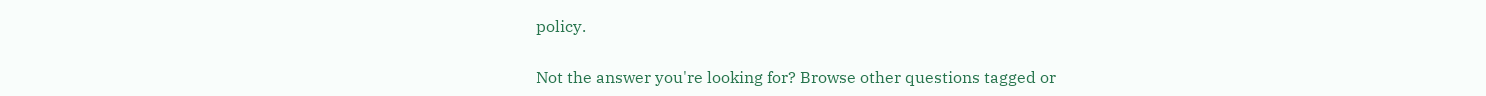policy.

Not the answer you're looking for? Browse other questions tagged or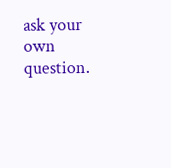ask your own question.